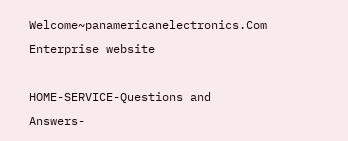Welcome~panamericanelectronics.Com Enterprise website

HOME-SERVICE-Questions and Answers-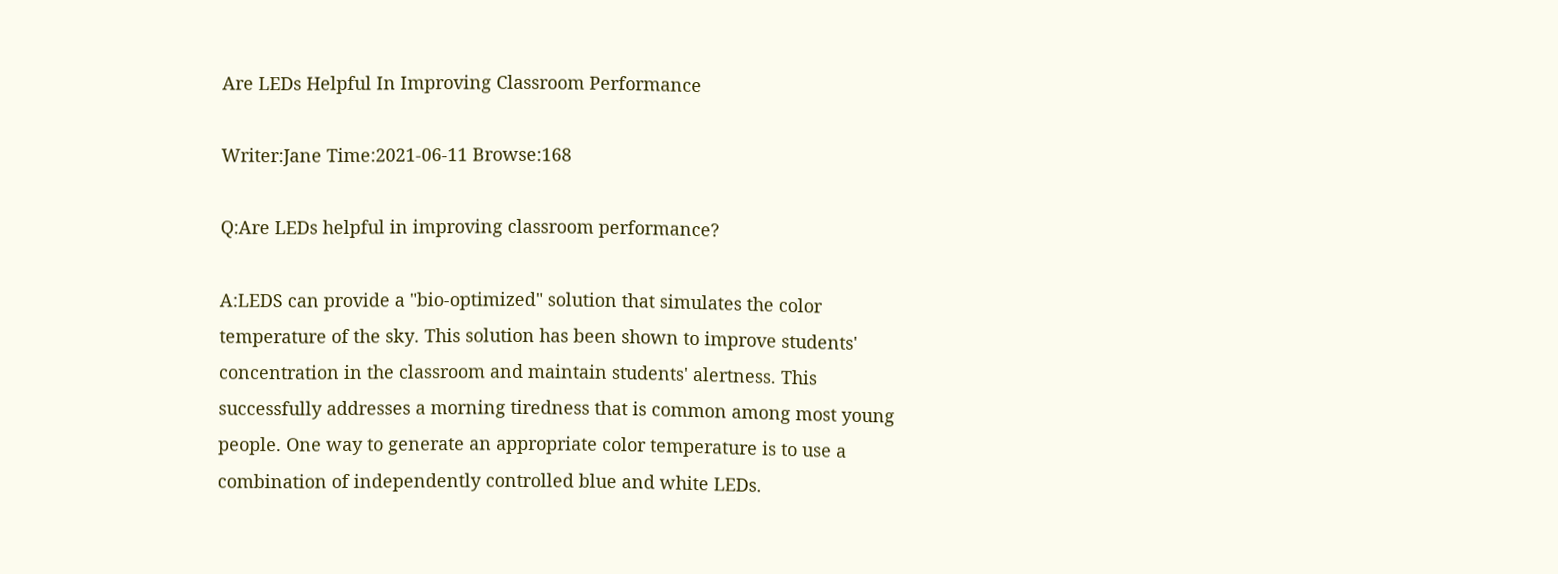Are LEDs Helpful In Improving Classroom Performance

Writer:Jane Time:2021-06-11 Browse:168

Q:Are LEDs helpful in improving classroom performance?

A:LEDS can provide a "bio-optimized" solution that simulates the color temperature of the sky. This solution has been shown to improve students' concentration in the classroom and maintain students' alertness. This successfully addresses a morning tiredness that is common among most young people. One way to generate an appropriate color temperature is to use a combination of independently controlled blue and white LEDs.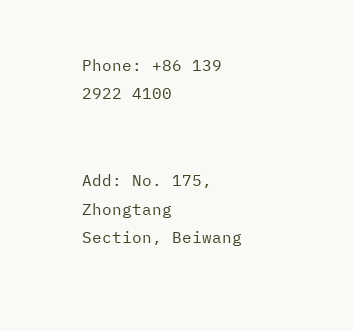Phone: +86 139 2922 4100


Add: No. 175, Zhongtang Section, Beiwang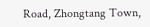Road, Zhongtang Town,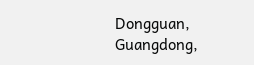Dongguan, Guangdong,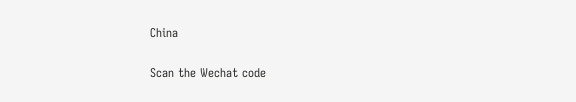China

Scan the Wechat code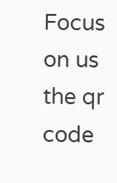Focus on us
the qr code